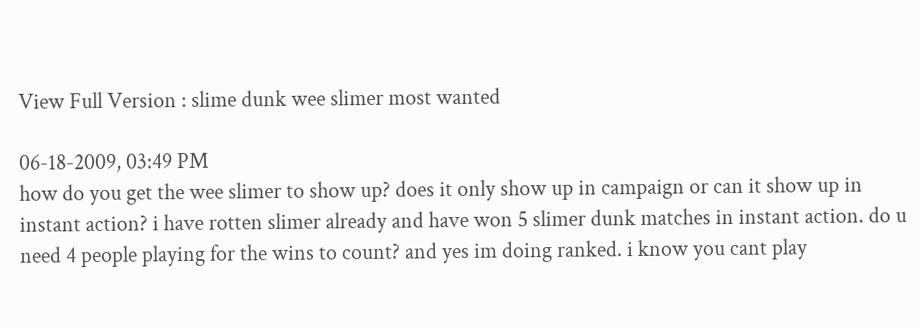View Full Version : slime dunk wee slimer most wanted

06-18-2009, 03:49 PM
how do you get the wee slimer to show up? does it only show up in campaign or can it show up in instant action? i have rotten slimer already and have won 5 slimer dunk matches in instant action. do u need 4 people playing for the wins to count? and yes im doing ranked. i know you cant play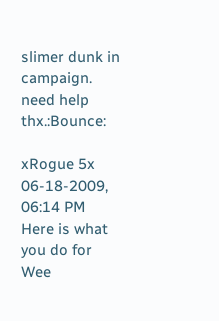slimer dunk in campaign. need help thx.:Bounce:

xRogue 5x
06-18-2009, 06:14 PM
Here is what you do for Wee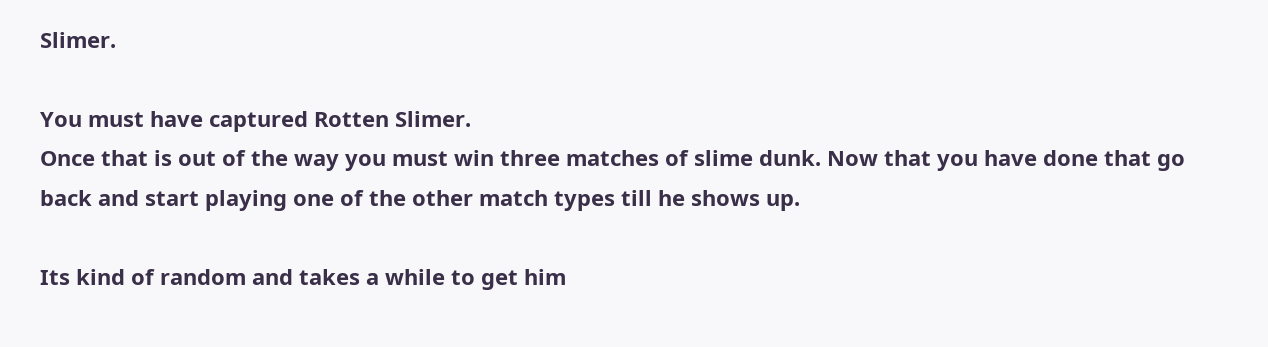Slimer.

You must have captured Rotten Slimer.
Once that is out of the way you must win three matches of slime dunk. Now that you have done that go back and start playing one of the other match types till he shows up.

Its kind of random and takes a while to get him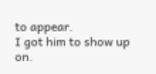to appear.
I got him to show up on.